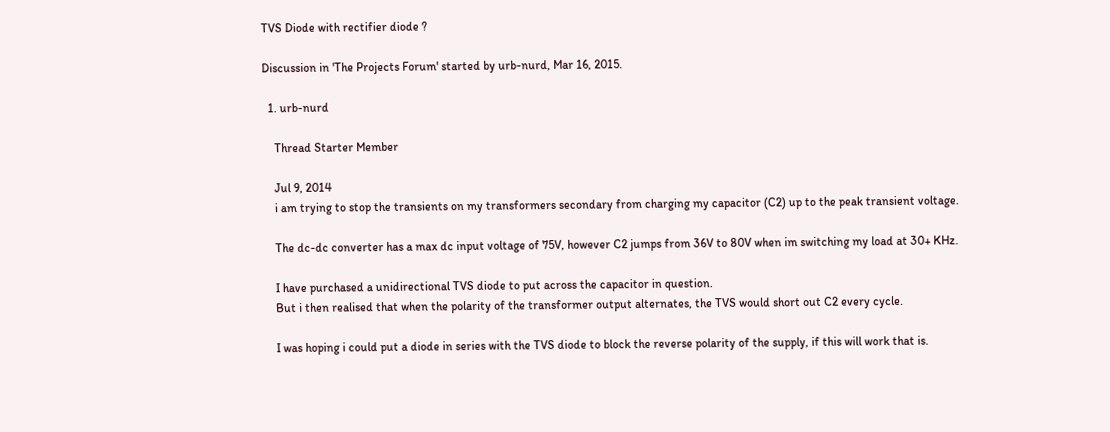TVS Diode with rectifier diode ?

Discussion in 'The Projects Forum' started by urb-nurd, Mar 16, 2015.

  1. urb-nurd

    Thread Starter Member

    Jul 9, 2014
    i am trying to stop the transients on my transformers secondary from charging my capacitor (C2) up to the peak transient voltage.

    The dc-dc converter has a max dc input voltage of 75V, however C2 jumps from 36V to 80V when im switching my load at 30+ KHz.

    I have purchased a unidirectional TVS diode to put across the capacitor in question.
    But i then realised that when the polarity of the transformer output alternates, the TVS would short out C2 every cycle.

    I was hoping i could put a diode in series with the TVS diode to block the reverse polarity of the supply, if this will work that is.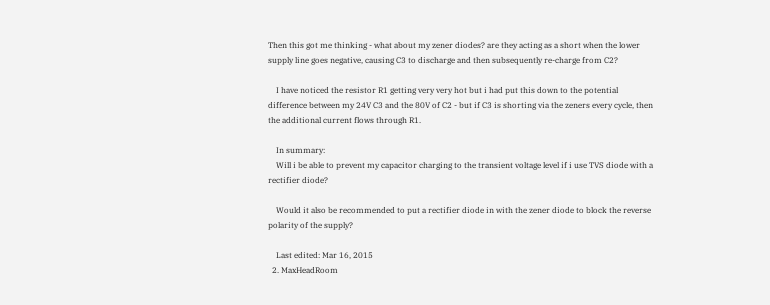Then this got me thinking - what about my zener diodes? are they acting as a short when the lower supply line goes negative, causing C3 to discharge and then subsequently re-charge from C2?

    I have noticed the resistor R1 getting very very hot but i had put this down to the potential difference between my 24V C3 and the 80V of C2 - but if C3 is shorting via the zeners every cycle, then the additional current flows through R1.

    In summary:
    Will i be able to prevent my capacitor charging to the transient voltage level if i use TVS diode with a rectifier diode?

    Would it also be recommended to put a rectifier diode in with the zener diode to block the reverse polarity of the supply?

    Last edited: Mar 16, 2015
  2. MaxHeadRoom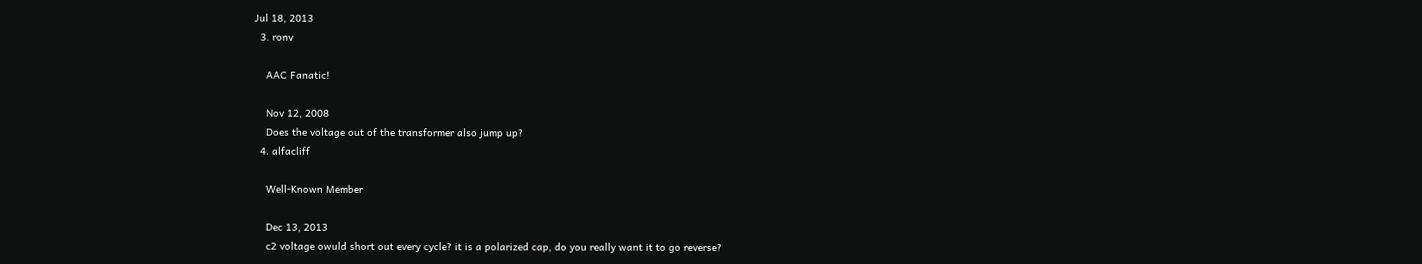Jul 18, 2013
  3. ronv

    AAC Fanatic!

    Nov 12, 2008
    Does the voltage out of the transformer also jump up?
  4. alfacliff

    Well-Known Member

    Dec 13, 2013
    c2 voltage owuld short out every cycle? it is a polarized cap, do you really want it to go reverse?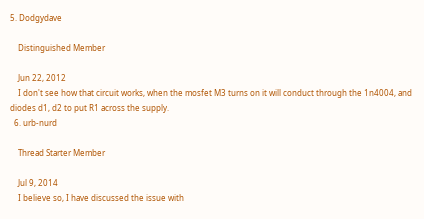5. Dodgydave

    Distinguished Member

    Jun 22, 2012
    I don't see how that circuit works, when the mosfet M3 turns on it will conduct through the 1n4004, and diodes d1, d2 to put R1 across the supply.
  6. urb-nurd

    Thread Starter Member

    Jul 9, 2014
    I believe so, I have discussed the issue with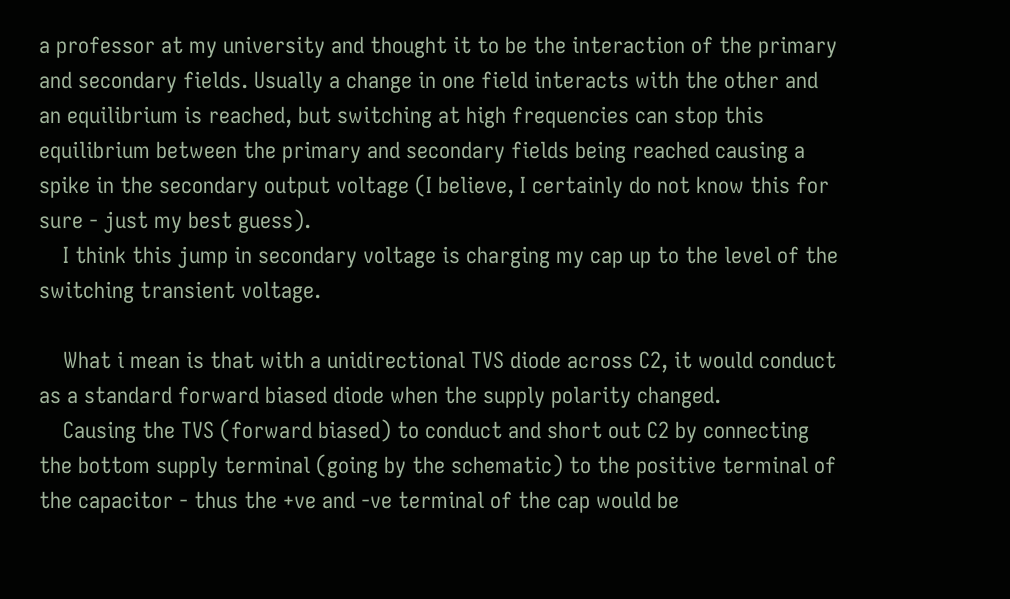a professor at my university and thought it to be the interaction of the primary and secondary fields. Usually a change in one field interacts with the other and an equilibrium is reached, but switching at high frequencies can stop this equilibrium between the primary and secondary fields being reached causing a spike in the secondary output voltage (I believe, I certainly do not know this for sure - just my best guess).
    I think this jump in secondary voltage is charging my cap up to the level of the switching transient voltage.

    What i mean is that with a unidirectional TVS diode across C2, it would conduct as a standard forward biased diode when the supply polarity changed.
    Causing the TVS (forward biased) to conduct and short out C2 by connecting the bottom supply terminal (going by the schematic) to the positive terminal of the capacitor - thus the +ve and -ve terminal of the cap would be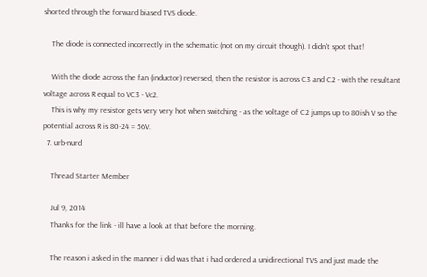shorted through the forward biased TVS diode.

    The diode is connected incorrectly in the schematic (not on my circuit though). I didn't spot that!

    With the diode across the fan (inductor) reversed, then the resistor is across C3 and C2 - with the resultant voltage across R equal to VC3 - Vc2.
    This is why my resistor gets very very hot when switching - as the voltage of C2 jumps up to 80ish V so the potential across R is 80-24 = 56V.
  7. urb-nurd

    Thread Starter Member

    Jul 9, 2014
    Thanks for the link - ill have a look at that before the morning.

    The reason i asked in the manner i did was that i had ordered a unidirectional TVS and just made the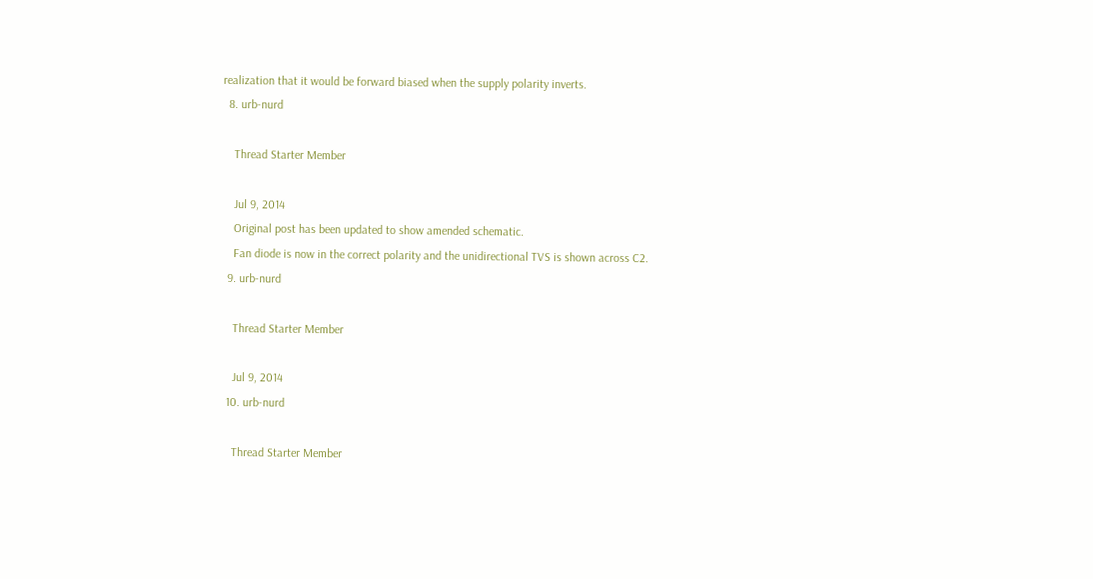realization that it would be forward biased when the supply polarity inverts.
  8. urb-nurd

    Thread Starter Member

    Jul 9, 2014
    Original post has been updated to show amended schematic.
    Fan diode is now in the correct polarity and the unidirectional TVS is shown across C2.
  9. urb-nurd

    Thread Starter Member

    Jul 9, 2014
  10. urb-nurd

    Thread Starter Member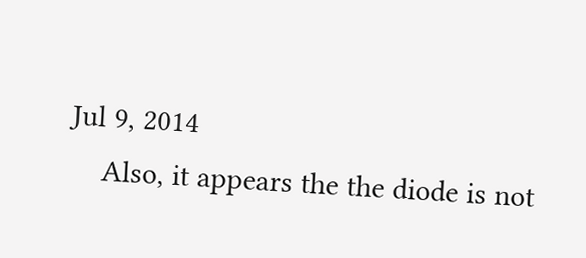Jul 9, 2014
    Also, it appears the the diode is not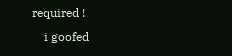required !
    i goofed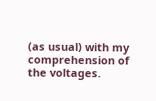(as usual) with my comprehension of the voltages.